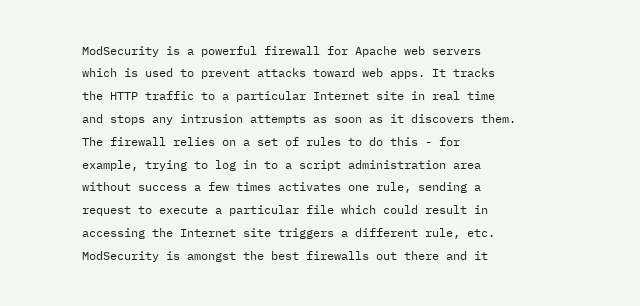ModSecurity is a powerful firewall for Apache web servers which is used to prevent attacks toward web apps. It tracks the HTTP traffic to a particular Internet site in real time and stops any intrusion attempts as soon as it discovers them. The firewall relies on a set of rules to do this - for example, trying to log in to a script administration area without success a few times activates one rule, sending a request to execute a particular file which could result in accessing the Internet site triggers a different rule, etc. ModSecurity is amongst the best firewalls out there and it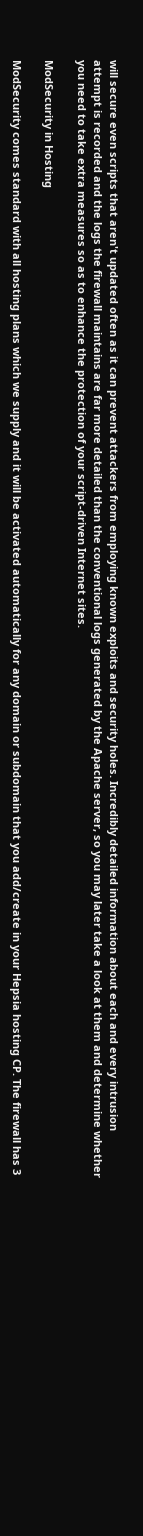will secure even scripts that aren't updated often as it can prevent attackers from employing known exploits and security holes. Incredibly detailed information about each and every intrusion attempt is recorded and the logs the firewall maintains are far more detailed than the conventional logs generated by the Apache server, so you may later take a look at them and determine whether you need to take extra measures so as to enhance the protection of your script-driven Internet sites.

ModSecurity in Hosting

ModSecurity comes standard with all hosting plans which we supply and it will be activated automatically for any domain or subdomain that you add/create in your Hepsia hosting CP. The firewall has 3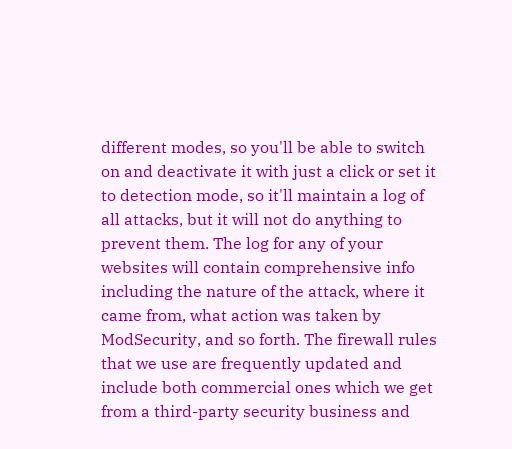different modes, so you'll be able to switch on and deactivate it with just a click or set it to detection mode, so it'll maintain a log of all attacks, but it will not do anything to prevent them. The log for any of your websites will contain comprehensive info including the nature of the attack, where it came from, what action was taken by ModSecurity, and so forth. The firewall rules that we use are frequently updated and include both commercial ones which we get from a third-party security business and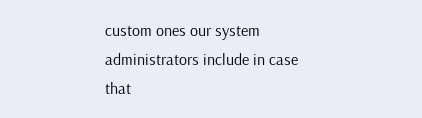custom ones our system administrators include in case that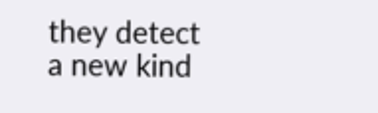they detect a new kind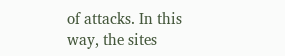of attacks. In this way, the sites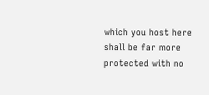which you host here shall be far more protected with no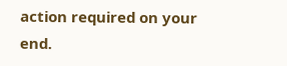action required on your end.